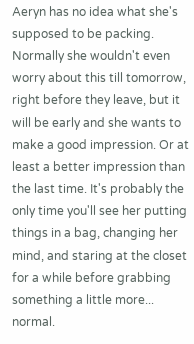Aeryn has no idea what she's supposed to be packing. Normally she wouldn't even worry about this till tomorrow, right before they leave, but it will be early and she wants to make a good impression. Or at least a better impression than the last time. It's probably the only time you'll see her putting things in a bag, changing her mind, and staring at the closet for a while before grabbing something a little more... normal.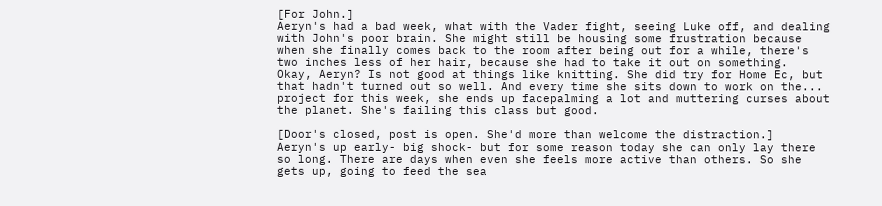[For John.]
Aeryn's had a bad week, what with the Vader fight, seeing Luke off, and dealing with John's poor brain. She might still be housing some frustration because when she finally comes back to the room after being out for a while, there's two inches less of her hair, because she had to take it out on something.
Okay, Aeryn? Is not good at things like knitting. She did try for Home Ec, but that hadn't turned out so well. And every time she sits down to work on the... project for this week, she ends up facepalming a lot and muttering curses about the planet. She's failing this class but good.

[Door's closed, post is open. She'd more than welcome the distraction.]
Aeryn's up early- big shock- but for some reason today she can only lay there so long. There are days when even she feels more active than others. So she gets up, going to feed the sea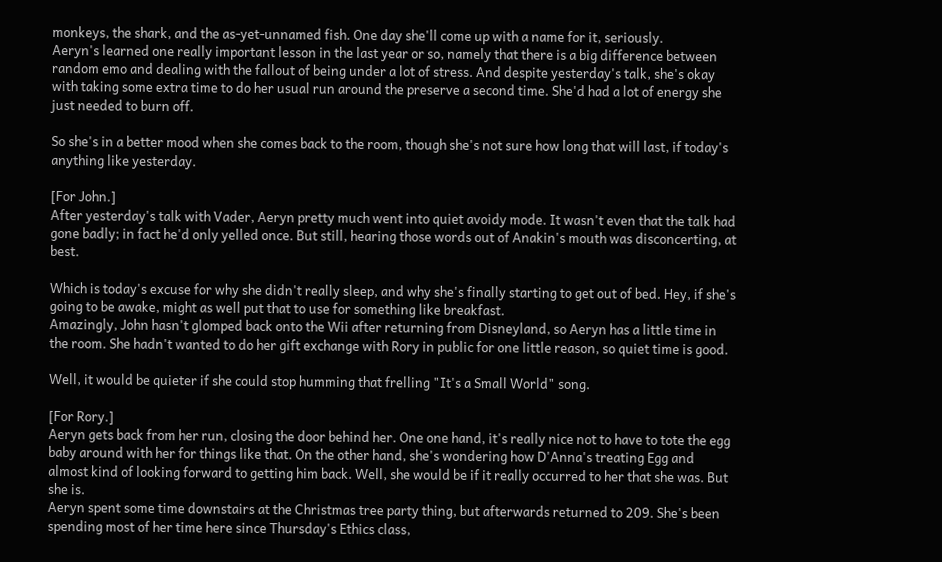monkeys, the shark, and the as-yet-unnamed fish. One day she'll come up with a name for it, seriously.
Aeryn's learned one really important lesson in the last year or so, namely that there is a big difference between random emo and dealing with the fallout of being under a lot of stress. And despite yesterday's talk, she's okay with taking some extra time to do her usual run around the preserve a second time. She'd had a lot of energy she just needed to burn off.

So she's in a better mood when she comes back to the room, though she's not sure how long that will last, if today's anything like yesterday.

[For John.]
After yesterday's talk with Vader, Aeryn pretty much went into quiet avoidy mode. It wasn't even that the talk had gone badly; in fact he'd only yelled once. But still, hearing those words out of Anakin's mouth was disconcerting, at best.

Which is today's excuse for why she didn't really sleep, and why she's finally starting to get out of bed. Hey, if she's going to be awake, might as well put that to use for something like breakfast.
Amazingly, John hasn't glomped back onto the Wii after returning from Disneyland, so Aeryn has a little time in the room. She hadn't wanted to do her gift exchange with Rory in public for one little reason, so quiet time is good.

Well, it would be quieter if she could stop humming that frelling "It's a Small World" song.

[For Rory.]
Aeryn gets back from her run, closing the door behind her. One one hand, it's really nice not to have to tote the egg baby around with her for things like that. On the other hand, she's wondering how D'Anna's treating Egg and almost kind of looking forward to getting him back. Well, she would be if it really occurred to her that she was. But she is.
Aeryn spent some time downstairs at the Christmas tree party thing, but afterwards returned to 209. She's been spending most of her time here since Thursday's Ethics class,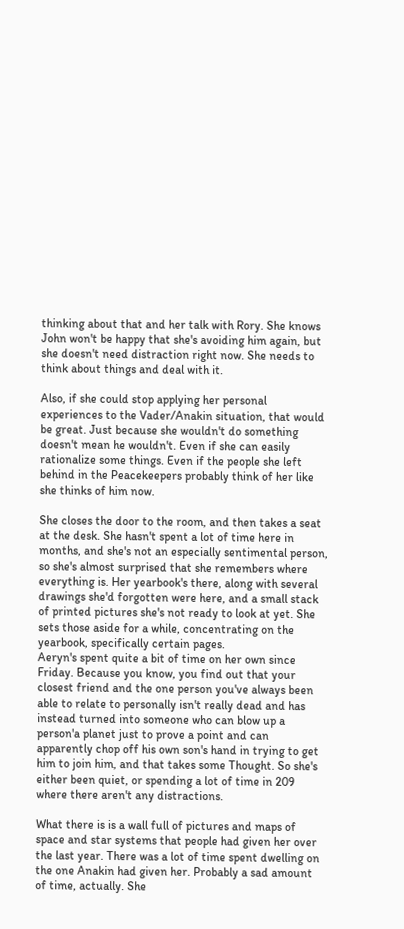thinking about that and her talk with Rory. She knows John won't be happy that she's avoiding him again, but she doesn't need distraction right now. She needs to think about things and deal with it.

Also, if she could stop applying her personal experiences to the Vader/Anakin situation, that would be great. Just because she wouldn't do something doesn't mean he wouldn't. Even if she can easily rationalize some things. Even if the people she left behind in the Peacekeepers probably think of her like she thinks of him now.

She closes the door to the room, and then takes a seat at the desk. She hasn't spent a lot of time here in months, and she's not an especially sentimental person, so she's almost surprised that she remembers where everything is. Her yearbook's there, along with several drawings she'd forgotten were here, and a small stack of printed pictures she's not ready to look at yet. She sets those aside for a while, concentrating on the yearbook, specifically certain pages.
Aeryn's spent quite a bit of time on her own since Friday. Because you know, you find out that your closest friend and the one person you've always been able to relate to personally isn't really dead and has instead turned into someone who can blow up a person'a planet just to prove a point and can apparently chop off his own son's hand in trying to get him to join him, and that takes some Thought. So she's either been quiet, or spending a lot of time in 209 where there aren't any distractions.

What there is is a wall full of pictures and maps of space and star systems that people had given her over the last year. There was a lot of time spent dwelling on the one Anakin had given her. Probably a sad amount of time, actually. She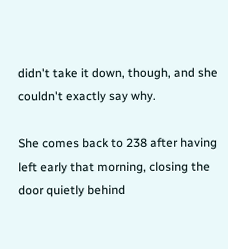didn't take it down, though, and she couldn't exactly say why.

She comes back to 238 after having left early that morning, closing the door quietly behind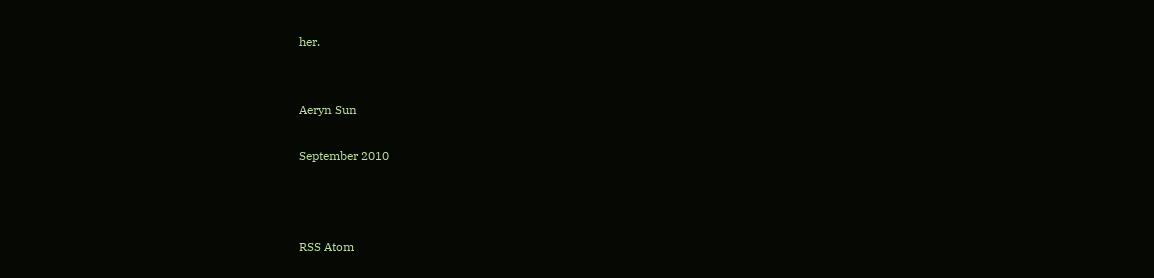her.


Aeryn Sun

September 2010



RSS Atom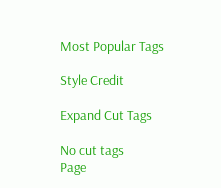Most Popular Tags

Style Credit

Expand Cut Tags

No cut tags
Page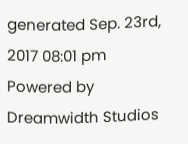generated Sep. 23rd, 2017 08:01 pm
Powered by Dreamwidth Studios